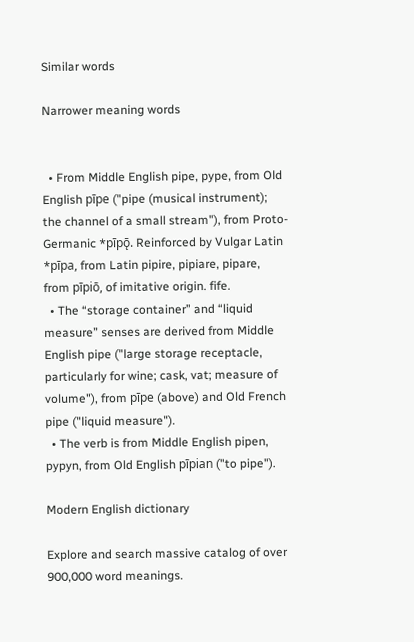Similar words

Narrower meaning words


  • From Middle English pipe, pype, from Old English pīpe ("pipe (musical instrument); the channel of a small stream"), from Proto-Germanic *pīpǭ. Reinforced by Vulgar Latin *pīpa, from Latin pipire, pipiare, pipare, from pīpiō, of imitative origin. fife.
  • The “storage container” and “liquid measure” senses are derived from Middle English pipe ("large storage receptacle, particularly for wine; cask, vat; measure of volume"), from pīpe (above) and Old French pipe ("liquid measure").
  • The verb is from Middle English pipen, pypyn, from Old English pīpian ("to pipe").

Modern English dictionary

Explore and search massive catalog of over 900,000 word meanings.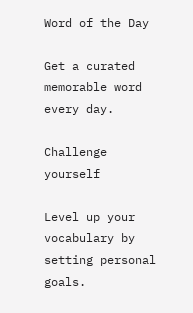Word of the Day

Get a curated memorable word every day.

Challenge yourself

Level up your vocabulary by setting personal goals.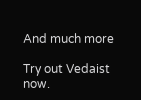And much more

Try out Vedaist now.